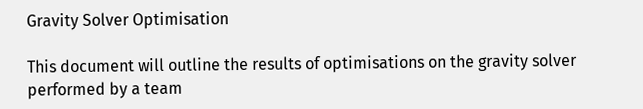Gravity Solver Optimisation

This document will outline the results of optimisations on the gravity solver performed by a team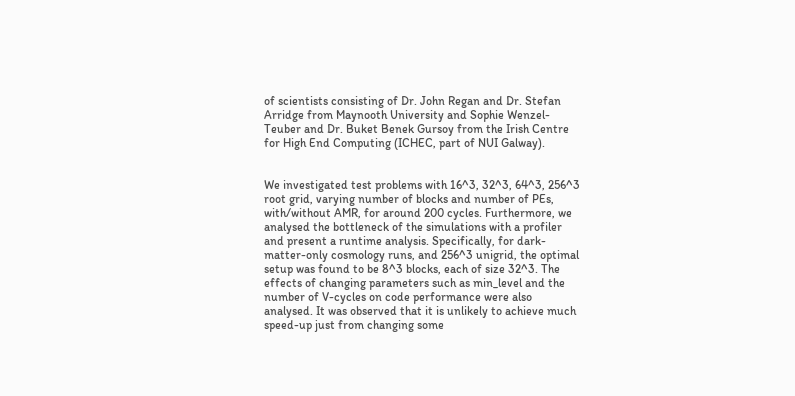of scientists consisting of Dr. John Regan and Dr. Stefan Arridge from Maynooth University and Sophie Wenzel-Teuber and Dr. Buket Benek Gursoy from the Irish Centre for High End Computing (ICHEC, part of NUI Galway).


We investigated test problems with 16^3, 32^3, 64^3, 256^3 root grid, varying number of blocks and number of PEs, with/without AMR, for around 200 cycles. Furthermore, we analysed the bottleneck of the simulations with a profiler and present a runtime analysis. Specifically, for dark-matter-only cosmology runs, and 256^3 unigrid, the optimal setup was found to be 8^3 blocks, each of size 32^3. The effects of changing parameters such as min_level and the number of V-cycles on code performance were also analysed. It was observed that it is unlikely to achieve much speed-up just from changing some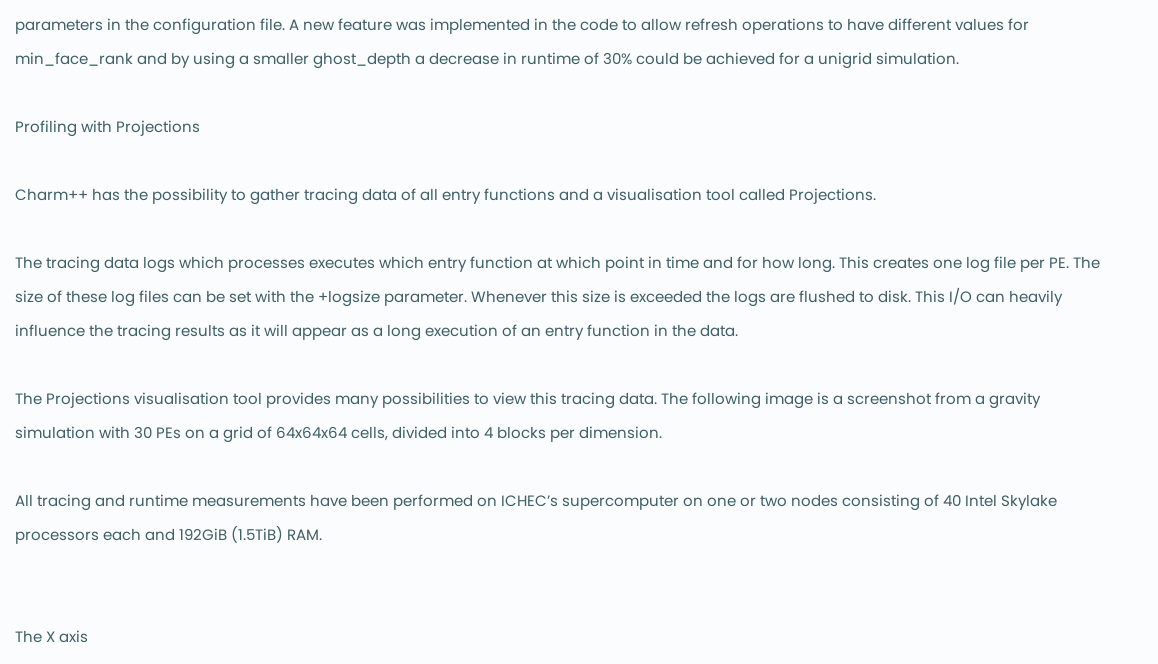parameters in the configuration file. A new feature was implemented in the code to allow refresh operations to have different values for min_face_rank and by using a smaller ghost_depth a decrease in runtime of 30% could be achieved for a unigrid simulation.

Profiling with Projections

Charm++ has the possibility to gather tracing data of all entry functions and a visualisation tool called Projections.

The tracing data logs which processes executes which entry function at which point in time and for how long. This creates one log file per PE. The size of these log files can be set with the +logsize parameter. Whenever this size is exceeded the logs are flushed to disk. This I/O can heavily influence the tracing results as it will appear as a long execution of an entry function in the data.

The Projections visualisation tool provides many possibilities to view this tracing data. The following image is a screenshot from a gravity simulation with 30 PEs on a grid of 64x64x64 cells, divided into 4 blocks per dimension.

All tracing and runtime measurements have been performed on ICHEC’s supercomputer on one or two nodes consisting of 40 Intel Skylake processors each and 192GiB (1.5TiB) RAM.


The X axis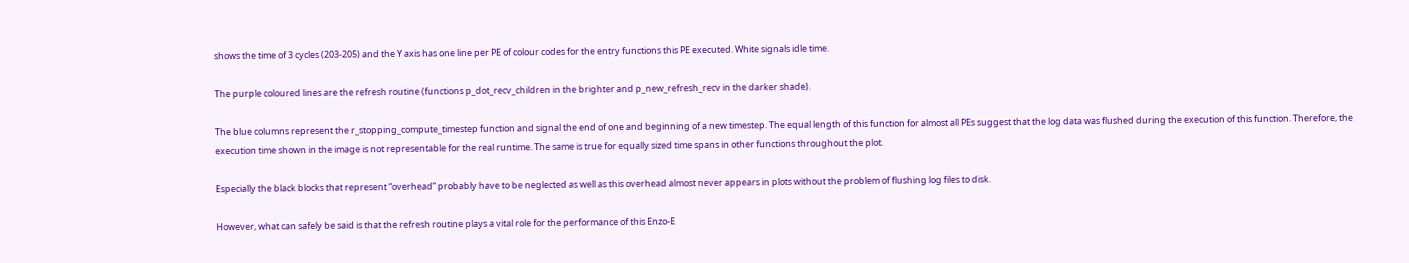shows the time of 3 cycles (203-205) and the Y axis has one line per PE of colour codes for the entry functions this PE executed. White signals idle time.

The purple coloured lines are the refresh routine (functions p_dot_recv_children in the brighter and p_new_refresh_recv in the darker shade).

The blue columns represent the r_stopping_compute_timestep function and signal the end of one and beginning of a new timestep. The equal length of this function for almost all PEs suggest that the log data was flushed during the execution of this function. Therefore, the execution time shown in the image is not representable for the real runtime. The same is true for equally sized time spans in other functions throughout the plot.

Especially the black blocks that represent “overhead” probably have to be neglected as well as this overhead almost never appears in plots without the problem of flushing log files to disk.

However, what can safely be said is that the refresh routine plays a vital role for the performance of this Enzo-E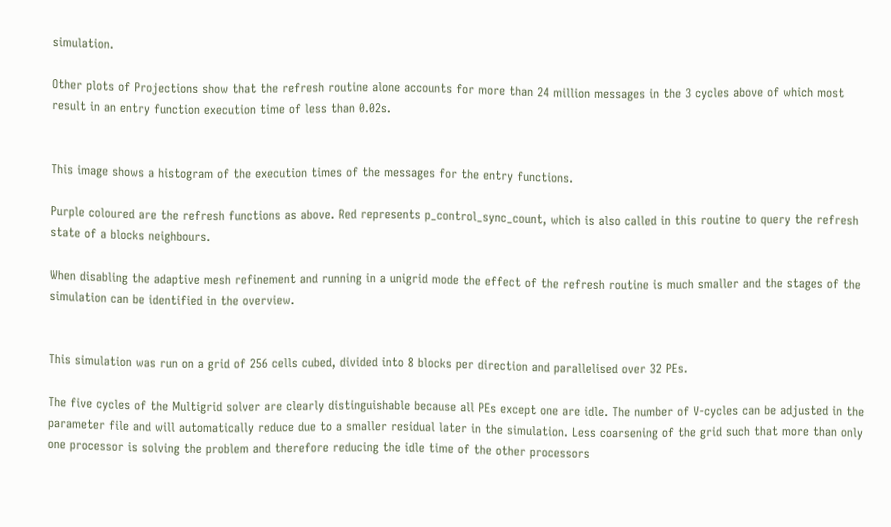simulation.

Other plots of Projections show that the refresh routine alone accounts for more than 24 million messages in the 3 cycles above of which most result in an entry function execution time of less than 0.02s.


This image shows a histogram of the execution times of the messages for the entry functions.

Purple coloured are the refresh functions as above. Red represents p_control_sync_count, which is also called in this routine to query the refresh state of a blocks neighbours.

When disabling the adaptive mesh refinement and running in a unigrid mode the effect of the refresh routine is much smaller and the stages of the simulation can be identified in the overview.


This simulation was run on a grid of 256 cells cubed, divided into 8 blocks per direction and parallelised over 32 PEs.

The five cycles of the Multigrid solver are clearly distinguishable because all PEs except one are idle. The number of V-cycles can be adjusted in the parameter file and will automatically reduce due to a smaller residual later in the simulation. Less coarsening of the grid such that more than only one processor is solving the problem and therefore reducing the idle time of the other processors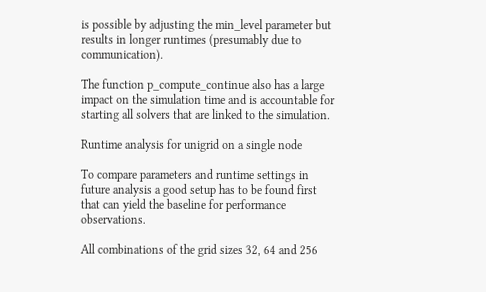is possible by adjusting the min_level parameter but results in longer runtimes (presumably due to communication).

The function p_compute_continue also has a large impact on the simulation time and is accountable for starting all solvers that are linked to the simulation.

Runtime analysis for unigrid on a single node

To compare parameters and runtime settings in future analysis a good setup has to be found first that can yield the baseline for performance observations.

All combinations of the grid sizes 32, 64 and 256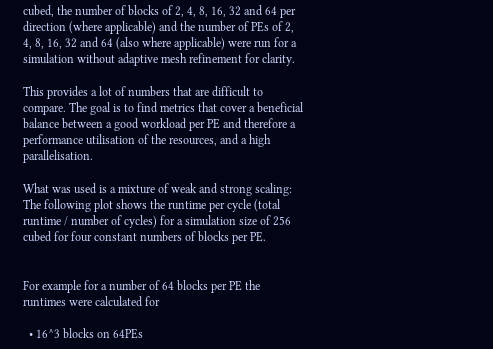cubed, the number of blocks of 2, 4, 8, 16, 32 and 64 per direction (where applicable) and the number of PEs of 2, 4, 8, 16, 32 and 64 (also where applicable) were run for a simulation without adaptive mesh refinement for clarity.

This provides a lot of numbers that are difficult to compare. The goal is to find metrics that cover a beneficial balance between a good workload per PE and therefore a performance utilisation of the resources, and a high parallelisation.

What was used is a mixture of weak and strong scaling: The following plot shows the runtime per cycle (total runtime / number of cycles) for a simulation size of 256 cubed for four constant numbers of blocks per PE.


For example for a number of 64 blocks per PE the runtimes were calculated for

  • 16^3 blocks on 64PEs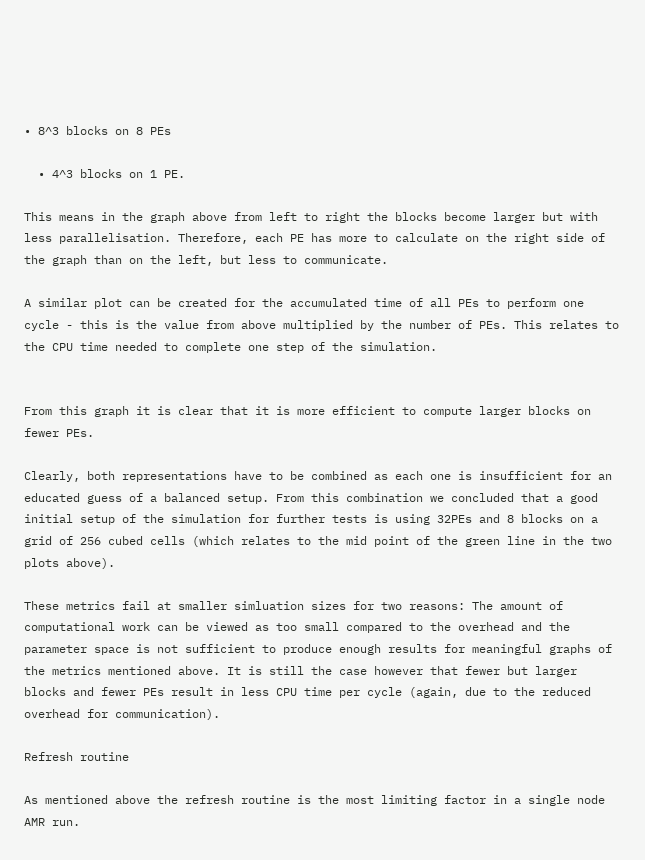• 8^3 blocks on 8 PEs

  • 4^3 blocks on 1 PE.

This means in the graph above from left to right the blocks become larger but with less parallelisation. Therefore, each PE has more to calculate on the right side of the graph than on the left, but less to communicate.

A similar plot can be created for the accumulated time of all PEs to perform one cycle - this is the value from above multiplied by the number of PEs. This relates to the CPU time needed to complete one step of the simulation.


From this graph it is clear that it is more efficient to compute larger blocks on fewer PEs.

Clearly, both representations have to be combined as each one is insufficient for an educated guess of a balanced setup. From this combination we concluded that a good initial setup of the simulation for further tests is using 32PEs and 8 blocks on a grid of 256 cubed cells (which relates to the mid point of the green line in the two plots above).

These metrics fail at smaller simluation sizes for two reasons: The amount of computational work can be viewed as too small compared to the overhead and the parameter space is not sufficient to produce enough results for meaningful graphs of the metrics mentioned above. It is still the case however that fewer but larger blocks and fewer PEs result in less CPU time per cycle (again, due to the reduced overhead for communication).

Refresh routine

As mentioned above the refresh routine is the most limiting factor in a single node AMR run.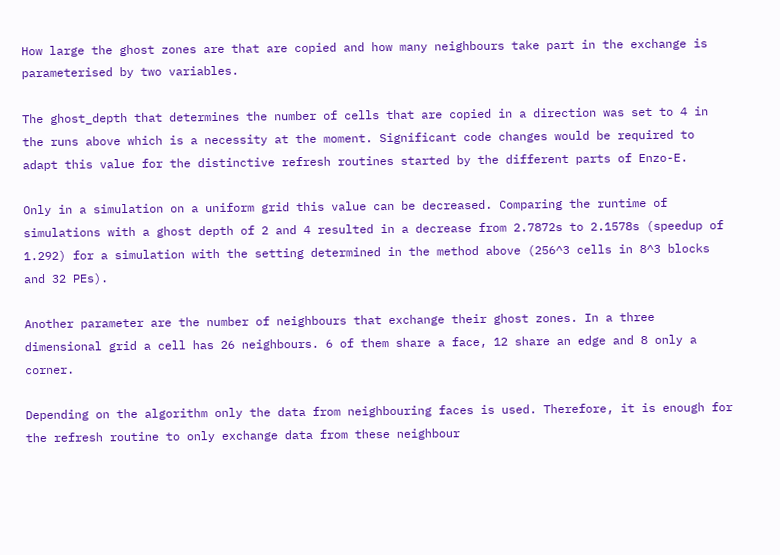How large the ghost zones are that are copied and how many neighbours take part in the exchange is parameterised by two variables.

The ghost_depth that determines the number of cells that are copied in a direction was set to 4 in the runs above which is a necessity at the moment. Significant code changes would be required to adapt this value for the distinctive refresh routines started by the different parts of Enzo-E.

Only in a simulation on a uniform grid this value can be decreased. Comparing the runtime of simulations with a ghost depth of 2 and 4 resulted in a decrease from 2.7872s to 2.1578s (speedup of 1.292) for a simulation with the setting determined in the method above (256^3 cells in 8^3 blocks and 32 PEs).

Another parameter are the number of neighbours that exchange their ghost zones. In a three dimensional grid a cell has 26 neighbours. 6 of them share a face, 12 share an edge and 8 only a corner.

Depending on the algorithm only the data from neighbouring faces is used. Therefore, it is enough for the refresh routine to only exchange data from these neighbour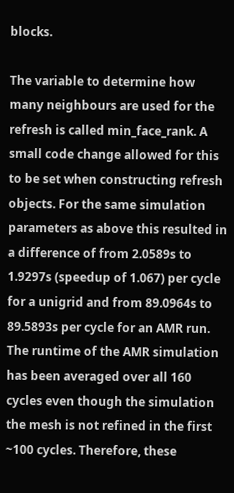blocks.

The variable to determine how many neighbours are used for the refresh is called min_face_rank. A small code change allowed for this to be set when constructing refresh objects. For the same simulation parameters as above this resulted in a difference of from 2.0589s to 1.9297s (speedup of 1.067) per cycle for a unigrid and from 89.0964s to 89.5893s per cycle for an AMR run. The runtime of the AMR simulation has been averaged over all 160 cycles even though the simulation the mesh is not refined in the first ~100 cycles. Therefore, these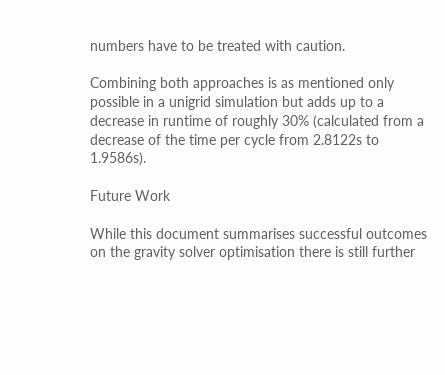numbers have to be treated with caution.

Combining both approaches is as mentioned only possible in a unigrid simulation but adds up to a decrease in runtime of roughly 30% (calculated from a decrease of the time per cycle from 2.8122s to 1.9586s).

Future Work

While this document summarises successful outcomes on the gravity solver optimisation there is still further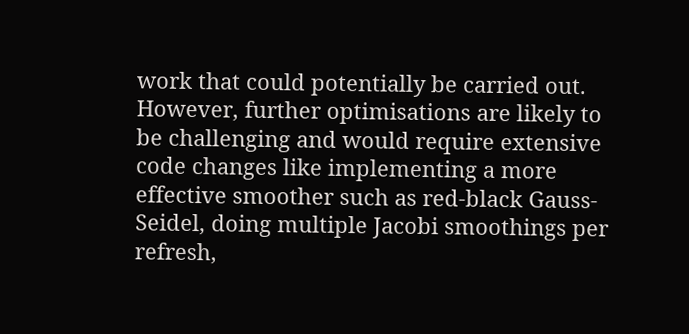work that could potentially be carried out. However, further optimisations are likely to be challenging and would require extensive code changes like implementing a more effective smoother such as red-black Gauss-Seidel, doing multiple Jacobi smoothings per refresh,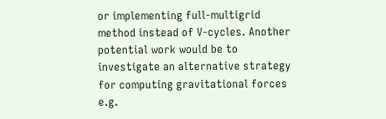or implementing full-multigrid method instead of V-cycles. Another potential work would be to investigate an alternative strategy for computing gravitational forces e.g.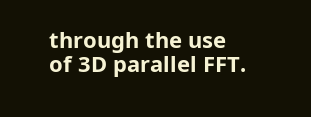through the use of 3D parallel FFT.